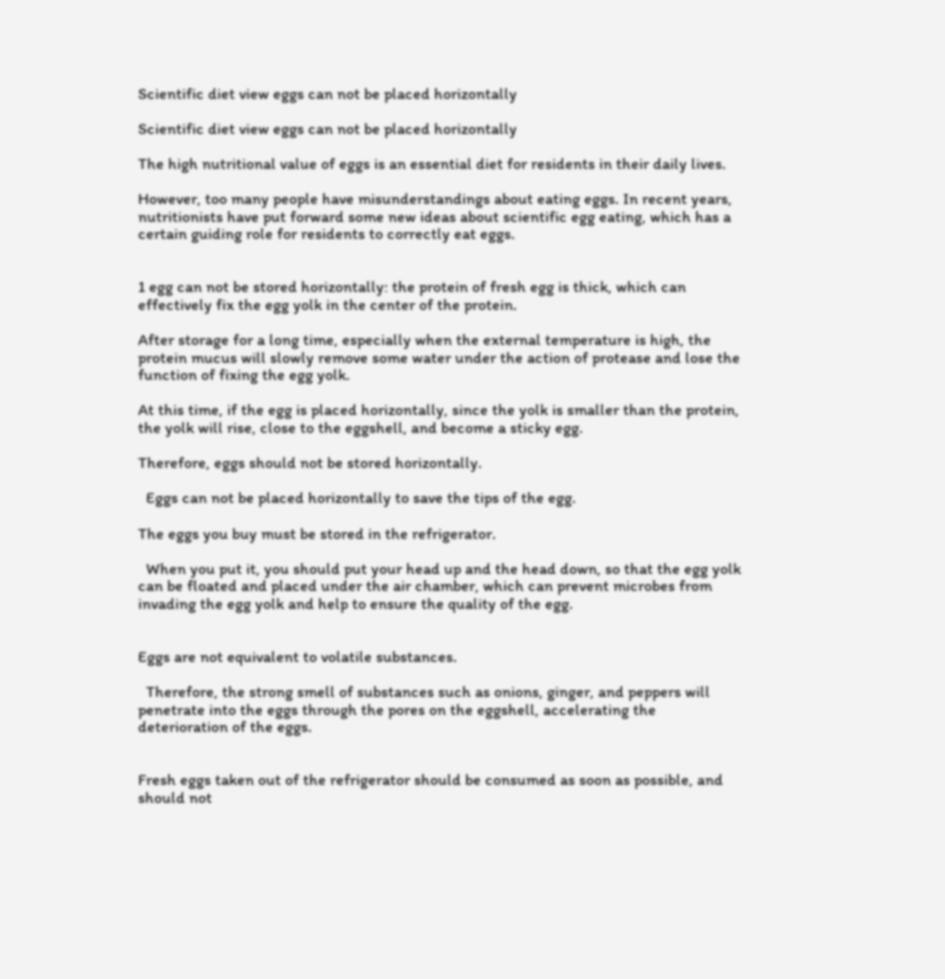Scientific diet view eggs can not be placed horizontally

Scientific diet view eggs can not be placed horizontally

The high nutritional value of eggs is an essential diet for residents in their daily lives.

However, too many people have misunderstandings about eating eggs. In recent years, nutritionists have put forward some new ideas about scientific egg eating, which has a certain guiding role for residents to correctly eat eggs.


1 egg can not be stored horizontally: the protein of fresh egg is thick, which can effectively fix the egg yolk in the center of the protein.

After storage for a long time, especially when the external temperature is high, the protein mucus will slowly remove some water under the action of protease and lose the function of fixing the egg yolk.

At this time, if the egg is placed horizontally, since the yolk is smaller than the protein, the yolk will rise, close to the eggshell, and become a sticky egg.

Therefore, eggs should not be stored horizontally.

  Eggs can not be placed horizontally to save the tips of the egg.

The eggs you buy must be stored in the refrigerator.

  When you put it, you should put your head up and the head down, so that the egg yolk can be floated and placed under the air chamber, which can prevent microbes from invading the egg yolk and help to ensure the quality of the egg.


Eggs are not equivalent to volatile substances.

  Therefore, the strong smell of substances such as onions, ginger, and peppers will penetrate into the eggs through the pores on the eggshell, accelerating the deterioration of the eggs.


Fresh eggs taken out of the refrigerator should be consumed as soon as possible, and should not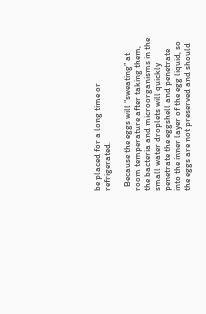be placed for a long time or refrigerated.

  Because the eggs will “sweating” at room temperature after taking them, the bacteria and microorganisms in the small water droplets will quickly penetrate the eggshell and penetrate into the inner layer of the egg liquid, so the eggs are not preserved and should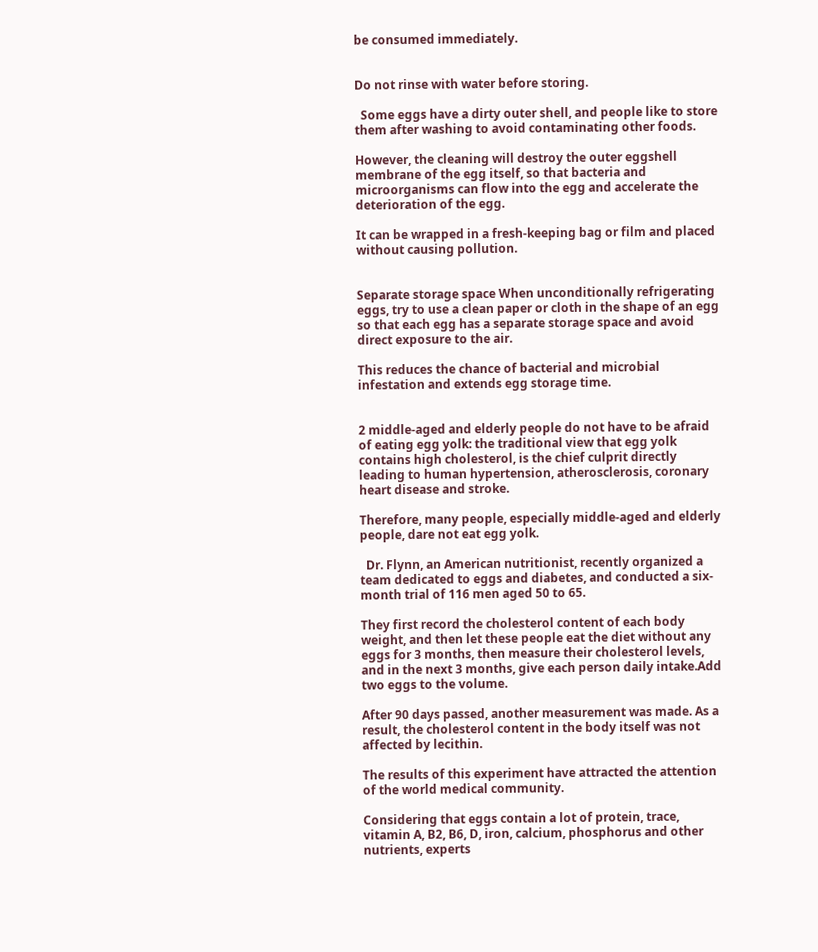be consumed immediately.


Do not rinse with water before storing.

  Some eggs have a dirty outer shell, and people like to store them after washing to avoid contaminating other foods.

However, the cleaning will destroy the outer eggshell membrane of the egg itself, so that bacteria and microorganisms can flow into the egg and accelerate the deterioration of the egg.

It can be wrapped in a fresh-keeping bag or film and placed without causing pollution.


Separate storage space When unconditionally refrigerating eggs, try to use a clean paper or cloth in the shape of an egg so that each egg has a separate storage space and avoid direct exposure to the air.

This reduces the chance of bacterial and microbial infestation and extends egg storage time.


2 middle-aged and elderly people do not have to be afraid of eating egg yolk: the traditional view that egg yolk contains high cholesterol, is the chief culprit directly leading to human hypertension, atherosclerosis, coronary heart disease and stroke.

Therefore, many people, especially middle-aged and elderly people, dare not eat egg yolk.

  Dr. Flynn, an American nutritionist, recently organized a team dedicated to eggs and diabetes, and conducted a six-month trial of 116 men aged 50 to 65.

They first record the cholesterol content of each body weight, and then let these people eat the diet without any eggs for 3 months, then measure their cholesterol levels, and in the next 3 months, give each person daily intake.Add two eggs to the volume.

After 90 days passed, another measurement was made. As a result, the cholesterol content in the body itself was not affected by lecithin.

The results of this experiment have attracted the attention of the world medical community.

Considering that eggs contain a lot of protein, trace, vitamin A, B2, B6, D, iron, calcium, phosphorus and other nutrients, experts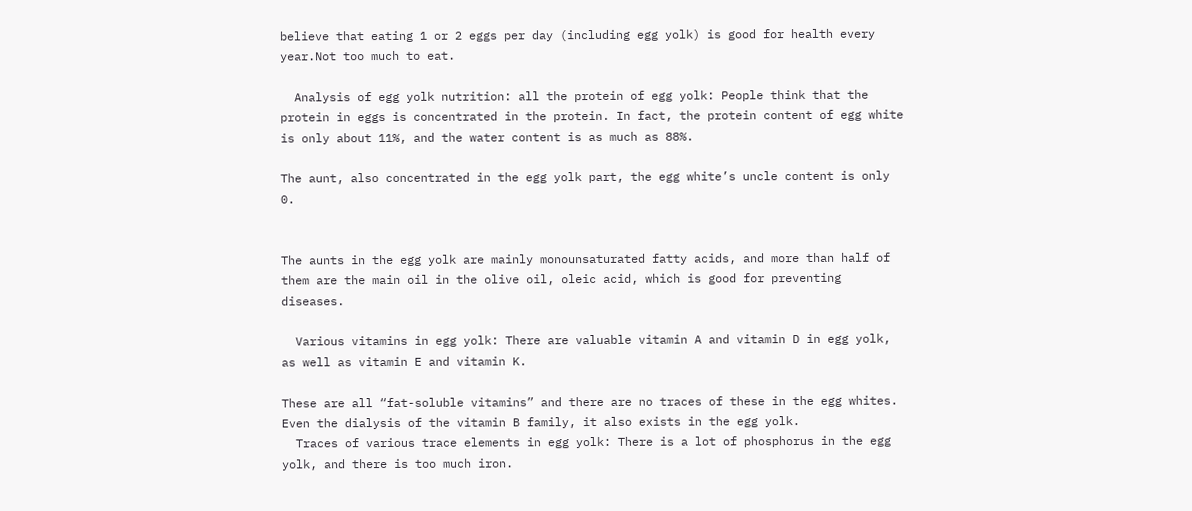believe that eating 1 or 2 eggs per day (including egg yolk) is good for health every year.Not too much to eat.

  Analysis of egg yolk nutrition: all the protein of egg yolk: People think that the protein in eggs is concentrated in the protein. In fact, the protein content of egg white is only about 11%, and the water content is as much as 88%.

The aunt, also concentrated in the egg yolk part, the egg white’s uncle content is only 0.


The aunts in the egg yolk are mainly monounsaturated fatty acids, and more than half of them are the main oil in the olive oil, oleic acid, which is good for preventing diseases.

  Various vitamins in egg yolk: There are valuable vitamin A and vitamin D in egg yolk, as well as vitamin E and vitamin K.

These are all “fat-soluble vitamins” and there are no traces of these in the egg whites.
Even the dialysis of the vitamin B family, it also exists in the egg yolk.
  Traces of various trace elements in egg yolk: There is a lot of phosphorus in the egg yolk, and there is too much iron.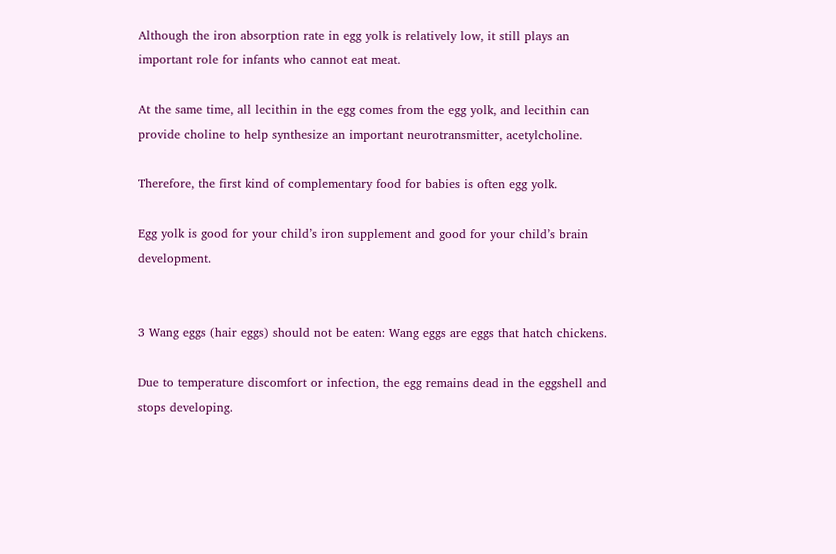Although the iron absorption rate in egg yolk is relatively low, it still plays an important role for infants who cannot eat meat.

At the same time, all lecithin in the egg comes from the egg yolk, and lecithin can provide choline to help synthesize an important neurotransmitter, acetylcholine.

Therefore, the first kind of complementary food for babies is often egg yolk.

Egg yolk is good for your child’s iron supplement and good for your child’s brain development.


3 Wang eggs (hair eggs) should not be eaten: Wang eggs are eggs that hatch chickens.

Due to temperature discomfort or infection, the egg remains dead in the eggshell and stops developing.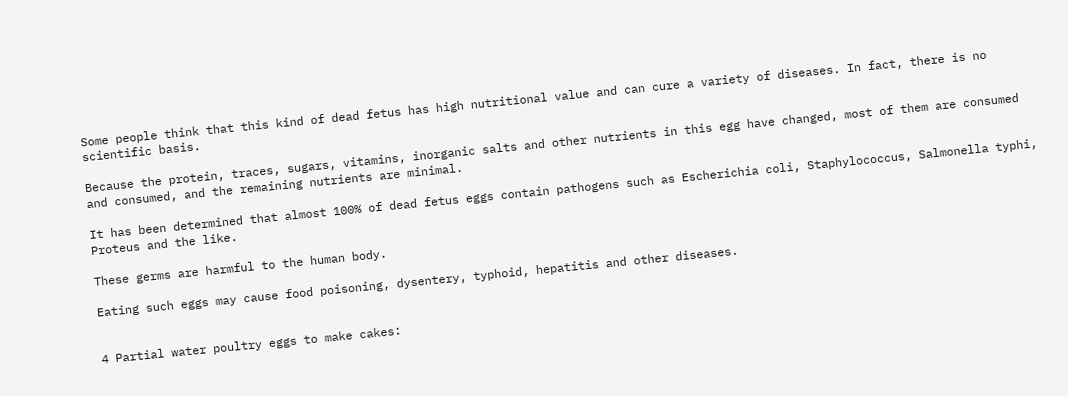Some people think that this kind of dead fetus has high nutritional value and can cure a variety of diseases. In fact, there is no scientific basis.

Because the protein, traces, sugars, vitamins, inorganic salts and other nutrients in this egg have changed, most of them are consumed and consumed, and the remaining nutrients are minimal.

It has been determined that almost 100% of dead fetus eggs contain pathogens such as Escherichia coli, Staphylococcus, Salmonella typhi, Proteus and the like.

These germs are harmful to the human body.

Eating such eggs may cause food poisoning, dysentery, typhoid, hepatitis and other diseases.


4 Partial water poultry eggs to make cakes: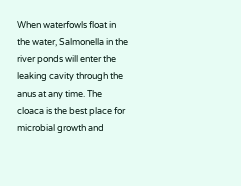When waterfowls float in the water, Salmonella in the river ponds will enter the leaking cavity through the anus at any time. The cloaca is the best place for microbial growth and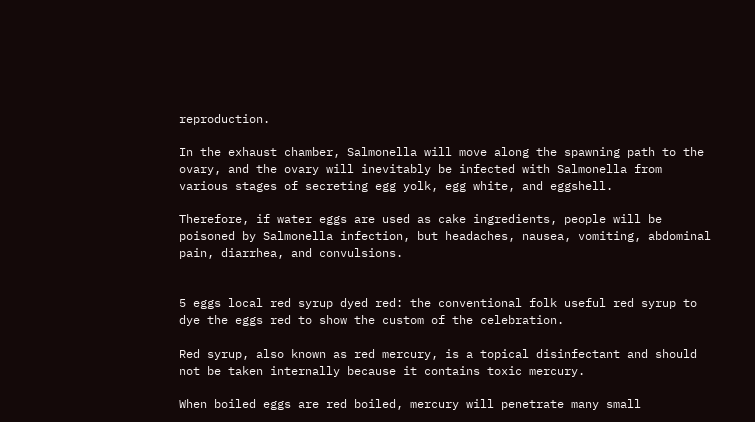reproduction.

In the exhaust chamber, Salmonella will move along the spawning path to the ovary, and the ovary will inevitably be infected with Salmonella from various stages of secreting egg yolk, egg white, and eggshell.

Therefore, if water eggs are used as cake ingredients, people will be poisoned by Salmonella infection, but headaches, nausea, vomiting, abdominal pain, diarrhea, and convulsions.


5 eggs local red syrup dyed red: the conventional folk useful red syrup to dye the eggs red to show the custom of the celebration.

Red syrup, also known as red mercury, is a topical disinfectant and should not be taken internally because it contains toxic mercury.

When boiled eggs are red boiled, mercury will penetrate many small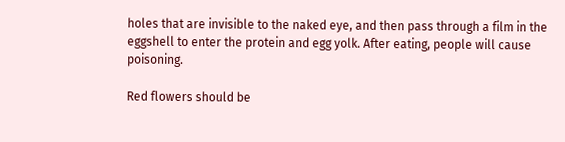holes that are invisible to the naked eye, and then pass through a film in the eggshell to enter the protein and egg yolk. After eating, people will cause poisoning.

Red flowers should be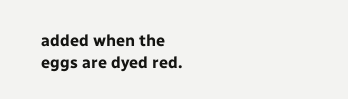added when the eggs are dyed red.